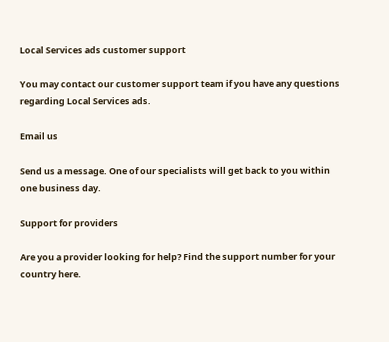Local Services ads customer support

You may contact our customer support team if you have any questions regarding Local Services ads.

Email us

Send us a message. One of our specialists will get back to you within one business day.

Support for providers

Are you a provider looking for help? Find the support number for your country here.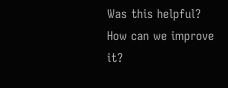Was this helpful?
How can we improve it?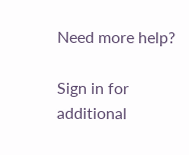Need more help?

Sign in for additional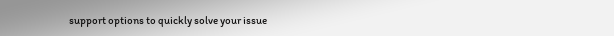support options to quickly solve your issue